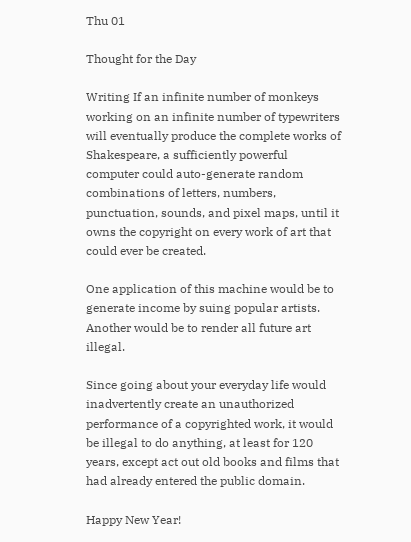Thu 01

Thought for the Day

Writing If an infinite number of monkeys working on an infinite number of typewriters will eventually produce the complete works of Shakespeare, a sufficiently powerful computer could auto-generate random combinations of letters, numbers, punctuation, sounds, and pixel maps, until it owns the copyright on every work of art that could ever be created.

One application of this machine would be to generate income by suing popular artists. Another would be to render all future art illegal.

Since going about your everyday life would inadvertently create an unauthorized performance of a copyrighted work, it would be illegal to do anything, at least for 120 years, except act out old books and films that had already entered the public domain.

Happy New Year!